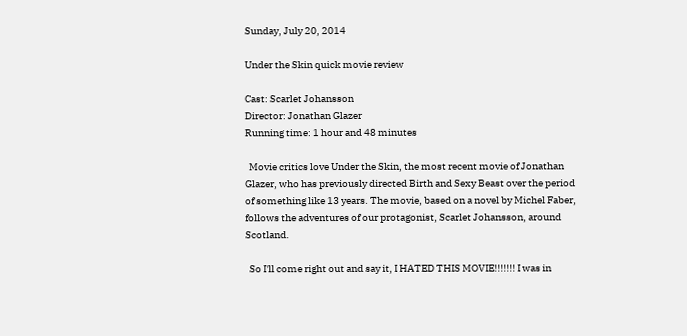Sunday, July 20, 2014

Under the Skin quick movie review

Cast: Scarlet Johansson
Director: Jonathan Glazer
Running time: 1 hour and 48 minutes

  Movie critics love Under the Skin, the most recent movie of Jonathan Glazer, who has previously directed Birth and Sexy Beast over the period of something like 13 years. The movie, based on a novel by Michel Faber, follows the adventures of our protagonist, Scarlet Johansson, around Scotland.

  So I'll come right out and say it, I HATED THIS MOVIE!!!!!!! I was in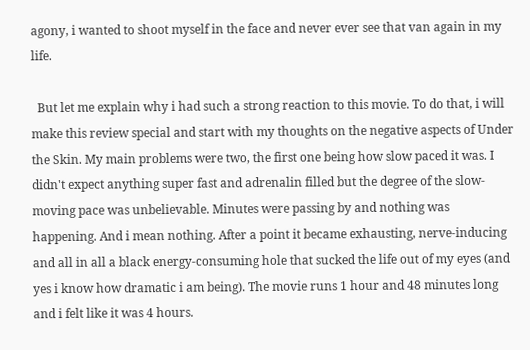agony, i wanted to shoot myself in the face and never ever see that van again in my life.

  But let me explain why i had such a strong reaction to this movie. To do that, i will make this review special and start with my thoughts on the negative aspects of Under the Skin. My main problems were two, the first one being how slow paced it was. I didn't expect anything super fast and adrenalin filled but the degree of the slow-moving pace was unbelievable. Minutes were passing by and nothing was happening. And i mean nothing. After a point it became exhausting, nerve-inducing and all in all a black energy-consuming hole that sucked the life out of my eyes (and yes i know how dramatic i am being). The movie runs 1 hour and 48 minutes long and i felt like it was 4 hours.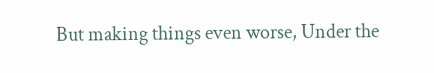But making things even worse, Under the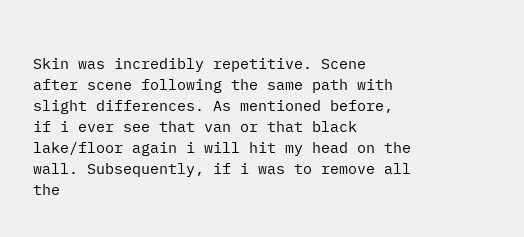Skin was incredibly repetitive. Scene after scene following the same path with slight differences. As mentioned before, if i ever see that van or that black lake/floor again i will hit my head on the wall. Subsequently, if i was to remove all the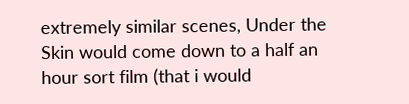extremely similar scenes, Under the Skin would come down to a half an hour sort film (that i would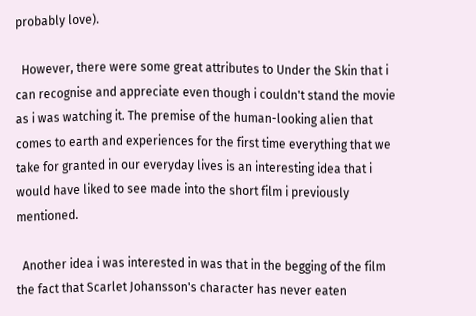probably love).

  However, there were some great attributes to Under the Skin that i can recognise and appreciate even though i couldn't stand the movie as i was watching it. The premise of the human-looking alien that comes to earth and experiences for the first time everything that we take for granted in our everyday lives is an interesting idea that i would have liked to see made into the short film i previously mentioned.

  Another idea i was interested in was that in the begging of the film the fact that Scarlet Johansson's character has never eaten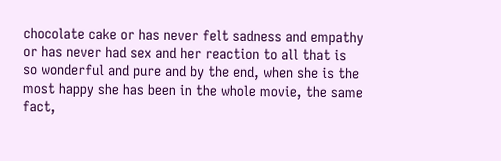chocolate cake or has never felt sadness and empathy or has never had sex and her reaction to all that is so wonderful and pure and by the end, when she is the most happy she has been in the whole movie, the same fact,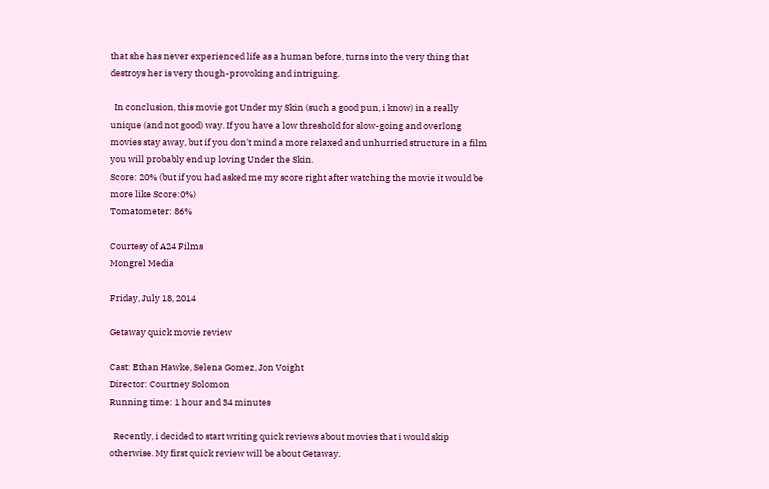that she has never experienced life as a human before, turns into the very thing that destroys her is very though-provoking and intriguing.

  In conclusion, this movie got Under my Skin (such a good pun, i know) in a really unique (and not good) way. If you have a low threshold for slow-going and overlong movies stay away, but if you don't mind a more relaxed and unhurried structure in a film you will probably end up loving Under the Skin.
Score: 20% (but if you had asked me my score right after watching the movie it would be more like Score:0%)
Tomatometer: 86%

Courtesy of A24 Films
Mongrel Media

Friday, July 18, 2014

Getaway quick movie review

Cast: Ethan Hawke, Selena Gomez, Jon Voight
Director: Courtney Solomon
Running time: 1 hour and 34 minutes

  Recently, i decided to start writing quick reviews about movies that i would skip otherwise. My first quick review will be about Getaway.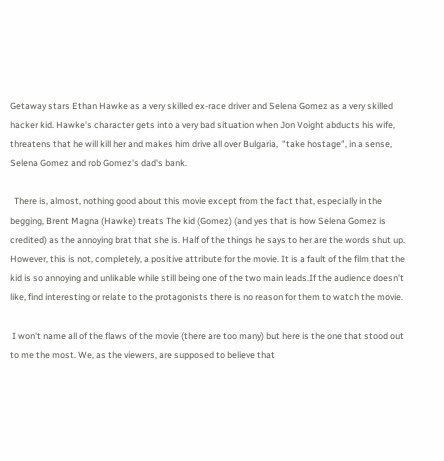Getaway stars Ethan Hawke as a very skilled ex-race driver and Selena Gomez as a very skilled hacker kid. Hawke's character gets into a very bad situation when Jon Voight abducts his wife, threatens that he will kill her and makes him drive all over Bulgaria,  "take hostage", in a sense, Selena Gomez and rob Gomez's dad's bank.

  There is, almost, nothing good about this movie except from the fact that, especially in the begging, Brent Magna (Hawke) treats The kid (Gomez) (and yes that is how Selena Gomez is credited) as the annoying brat that she is. Half of the things he says to her are the words shut up. However, this is not, completely, a positive attribute for the movie. It is a fault of the film that the kid is so annoying and unlikable while still being one of the two main leads.If the audience doesn't like, find interesting or relate to the protagonists there is no reason for them to watch the movie.

 I won't name all of the flaws of the movie (there are too many) but here is the one that stood out to me the most. We, as the viewers, are supposed to believe that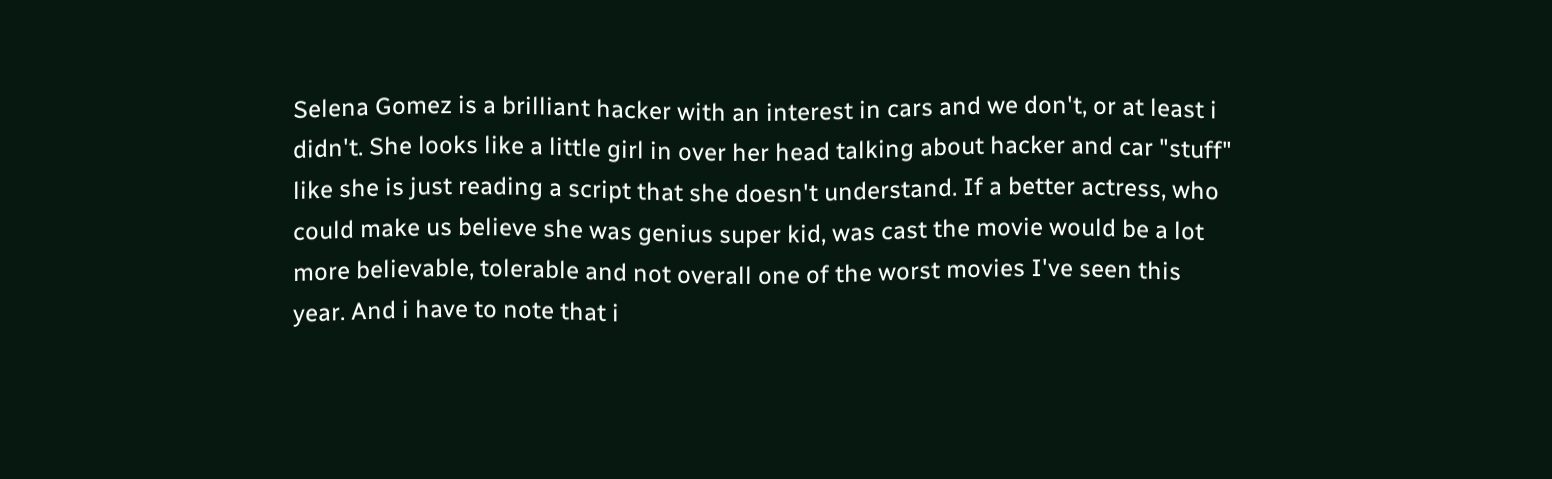Selena Gomez is a brilliant hacker with an interest in cars and we don't, or at least i didn't. She looks like a little girl in over her head talking about hacker and car "stuff" like she is just reading a script that she doesn't understand. If a better actress, who could make us believe she was genius super kid, was cast the movie would be a lot more believable, tolerable and not overall one of the worst movies I've seen this year. And i have to note that i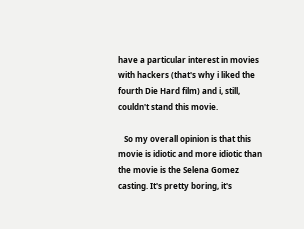have a particular interest in movies with hackers (that's why i liked the fourth Die Hard film) and i, still, couldn't stand this movie.

   So my overall opinion is that this movie is idiotic and more idiotic than the movie is the Selena Gomez casting. It's pretty boring, it's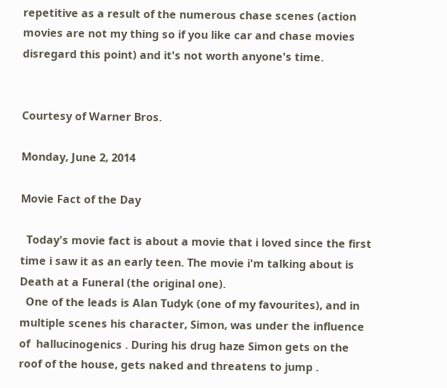repetitive as a result of the numerous chase scenes (action movies are not my thing so if you like car and chase movies disregard this point) and it's not worth anyone's time.


Courtesy of Warner Bros.

Monday, June 2, 2014

Movie Fact of the Day

  Today's movie fact is about a movie that i loved since the first time i saw it as an early teen. The movie i'm talking about is Death at a Funeral (the original one).
  One of the leads is Alan Tudyk (one of my favourites), and in multiple scenes his character, Simon, was under the influence of  hallucinogenics . During his drug haze Simon gets on the roof of the house, gets naked and threatens to jump .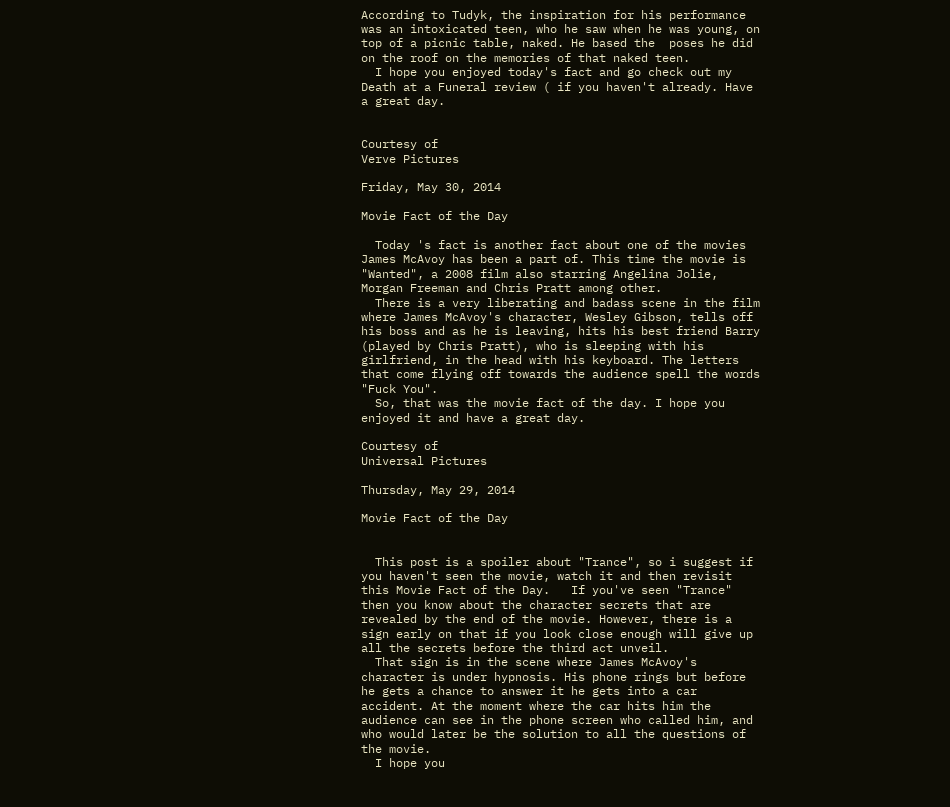According to Tudyk, the inspiration for his performance was an intoxicated teen, who he saw when he was young, on top of a picnic table, naked. He based the  poses he did on the roof on the memories of that naked teen.
  I hope you enjoyed today's fact and go check out my Death at a Funeral review ( if you haven't already. Have a great day.


Courtesy of
Verve Pictures

Friday, May 30, 2014

Movie Fact of the Day

  Today 's fact is another fact about one of the movies James McAvoy has been a part of. This time the movie is "Wanted", a 2008 film also starring Angelina Jolie, Morgan Freeman and Chris Pratt among other.
  There is a very liberating and badass scene in the film where James McAvoy's character, Wesley Gibson, tells off his boss and as he is leaving, hits his best friend Barry (played by Chris Pratt), who is sleeping with his girlfriend, in the head with his keyboard. The letters that come flying off towards the audience spell the words "Fuck You".
  So, that was the movie fact of the day. I hope you enjoyed it and have a great day.

Courtesy of
Universal Pictures

Thursday, May 29, 2014

Movie Fact of the Day


  This post is a spoiler about "Trance", so i suggest if you haven't seen the movie, watch it and then revisit this Movie Fact of the Day.   If you've seen "Trance" then you know about the character secrets that are revealed by the end of the movie. However, there is a sign early on that if you look close enough will give up all the secrets before the third act unveil.
  That sign is in the scene where James McAvoy's character is under hypnosis. His phone rings but before he gets a chance to answer it he gets into a car accident. At the moment where the car hits him the audience can see in the phone screen who called him, and who would later be the solution to all the questions of the movie.
  I hope you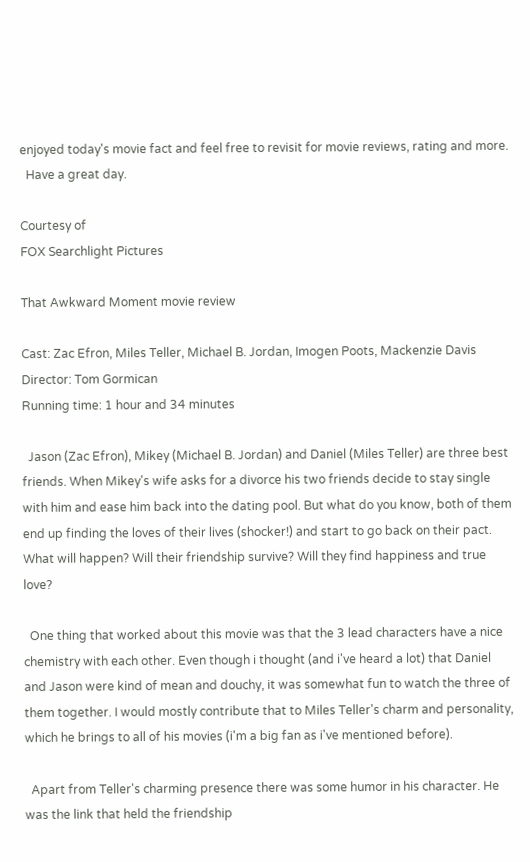enjoyed today's movie fact and feel free to revisit for movie reviews, rating and more.
  Have a great day.

Courtesy of
FOX Searchlight Pictures

That Awkward Moment movie review

Cast: Zac Efron, Miles Teller, Michael B. Jordan, Imogen Poots, Mackenzie Davis
Director: Tom Gormican
Running time: 1 hour and 34 minutes

  Jason (Zac Efron), Mikey (Michael B. Jordan) and Daniel (Miles Teller) are three best friends. When Mikey's wife asks for a divorce his two friends decide to stay single with him and ease him back into the dating pool. But what do you know, both of them end up finding the loves of their lives (shocker!) and start to go back on their pact. What will happen? Will their friendship survive? Will they find happiness and true love?

  One thing that worked about this movie was that the 3 lead characters have a nice chemistry with each other. Even though i thought (and i've heard a lot) that Daniel and Jason were kind of mean and douchy, it was somewhat fun to watch the three of them together. I would mostly contribute that to Miles Teller's charm and personality, which he brings to all of his movies (i'm a big fan as i've mentioned before).

  Apart from Teller's charming presence there was some humor in his character. He was the link that held the friendship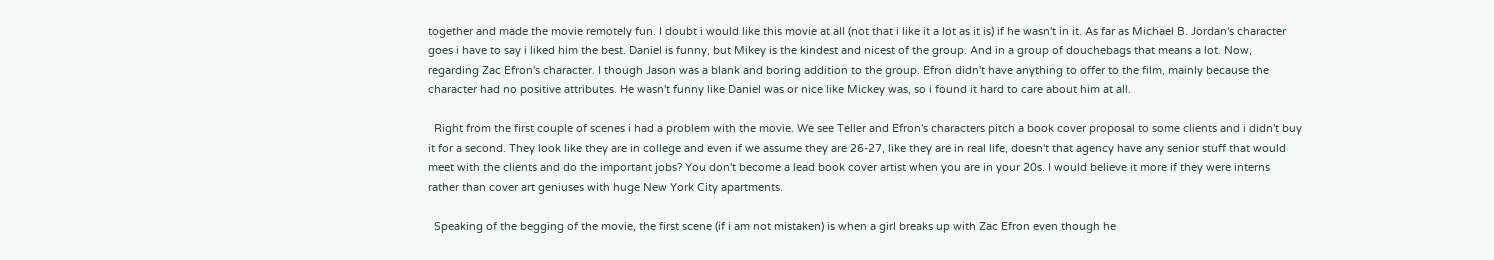together and made the movie remotely fun. I doubt i would like this movie at all (not that i like it a lot as it is) if he wasn't in it. As far as Michael B. Jordan's character goes i have to say i liked him the best. Daniel is funny, but Mikey is the kindest and nicest of the group. And in a group of douchebags that means a lot. Now, regarding Zac Efron's character. I though Jason was a blank and boring addition to the group. Efron didn't have anything to offer to the film, mainly because the character had no positive attributes. He wasn't funny like Daniel was or nice like Mickey was, so i found it hard to care about him at all.

  Right from the first couple of scenes i had a problem with the movie. We see Teller and Efron's characters pitch a book cover proposal to some clients and i didn't buy it for a second. They look like they are in college and even if we assume they are 26-27, like they are in real life, doesn't that agency have any senior stuff that would meet with the clients and do the important jobs? You don't become a lead book cover artist when you are in your 20s. I would believe it more if they were interns rather than cover art geniuses with huge New York City apartments.

  Speaking of the begging of the movie, the first scene (if i am not mistaken) is when a girl breaks up with Zac Efron even though he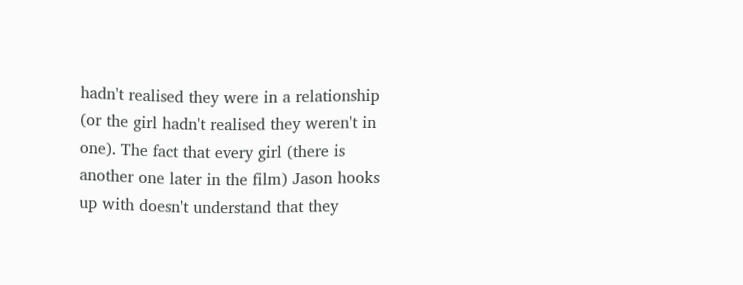hadn't realised they were in a relationship (or the girl hadn't realised they weren't in one). The fact that every girl (there is another one later in the film) Jason hooks up with doesn't understand that they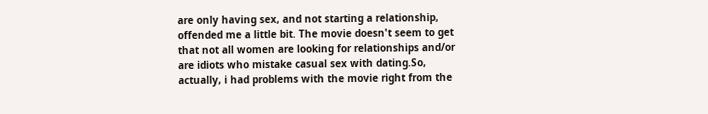are only having sex, and not starting a relationship, offended me a little bit. The movie doesn't seem to get that not all women are looking for relationships and/or are idiots who mistake casual sex with dating.So, actually, i had problems with the movie right from the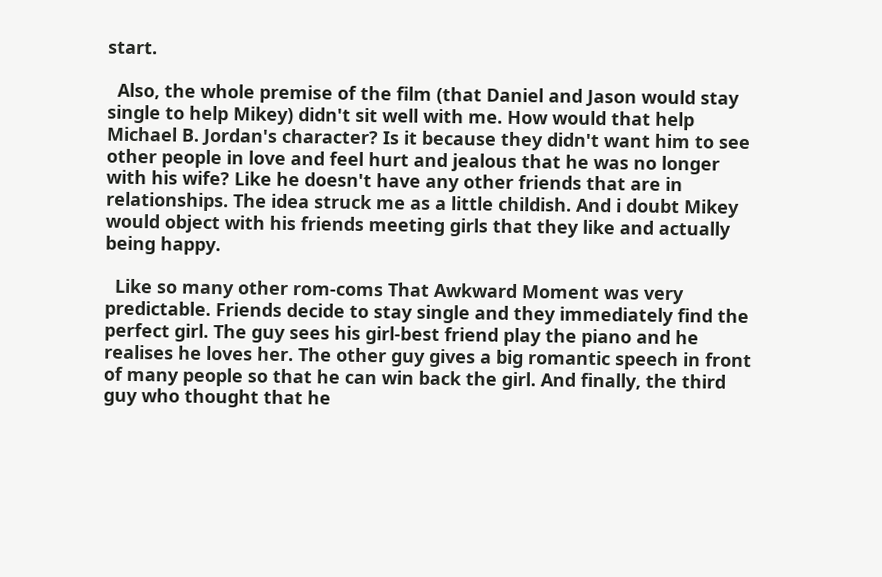start.

  Also, the whole premise of the film (that Daniel and Jason would stay single to help Mikey) didn't sit well with me. How would that help Michael B. Jordan's character? Is it because they didn't want him to see other people in love and feel hurt and jealous that he was no longer with his wife? Like he doesn't have any other friends that are in relationships. The idea struck me as a little childish. And i doubt Mikey would object with his friends meeting girls that they like and actually being happy.

  Like so many other rom-coms That Awkward Moment was very predictable. Friends decide to stay single and they immediately find the perfect girl. The guy sees his girl-best friend play the piano and he realises he loves her. The other guy gives a big romantic speech in front of many people so that he can win back the girl. And finally, the third guy who thought that he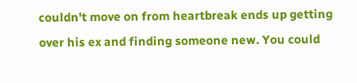couldn't move on from heartbreak ends up getting over his ex and finding someone new. You could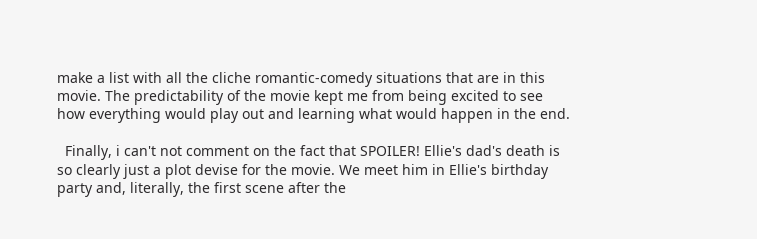make a list with all the cliche romantic-comedy situations that are in this movie. The predictability of the movie kept me from being excited to see how everything would play out and learning what would happen in the end.

  Finally, i can't not comment on the fact that SPOILER! Ellie's dad's death is so clearly just a plot devise for the movie. We meet him in Ellie's birthday party and, literally, the first scene after the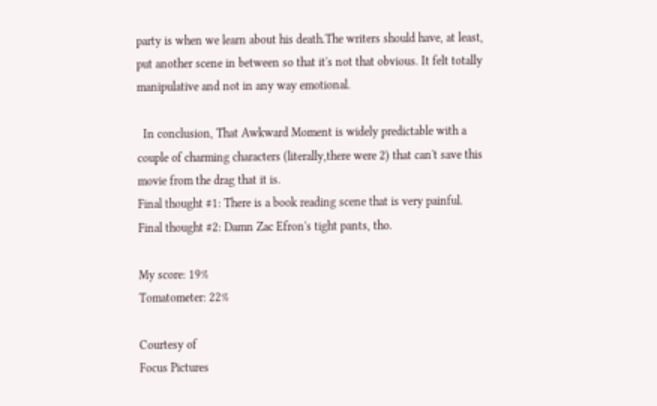party is when we learn about his death.The writers should have, at least, put another scene in between so that it's not that obvious. It felt totally manipulative and not in any way emotional.

  In conclusion, That Awkward Moment is widely predictable with a couple of charming characters (literally,there were 2) that can't save this movie from the drag that it is.
Final thought #1: There is a book reading scene that is very painful.
Final thought #2: Damn Zac Efron's tight pants, tho.

My score: 19%
Tomatometer: 22%

Courtesy of
Focus Pictures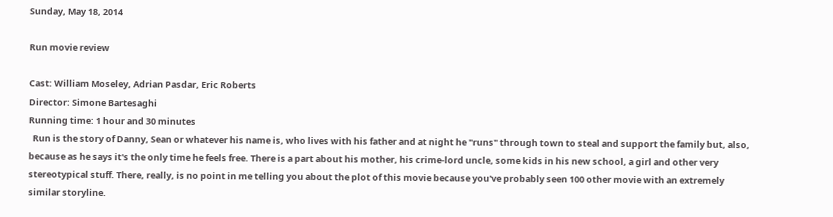Sunday, May 18, 2014

Run movie review

Cast: William Moseley, Adrian Pasdar, Eric Roberts
Director: Simone Bartesaghi
Running time: 1 hour and 30 minutes
  Run is the story of Danny, Sean or whatever his name is, who lives with his father and at night he "runs" through town to steal and support the family but, also, because as he says it's the only time he feels free. There is a part about his mother, his crime-lord uncle, some kids in his new school, a girl and other very stereotypical stuff. There, really, is no point in me telling you about the plot of this movie because you've probably seen 100 other movie with an extremely similar storyline.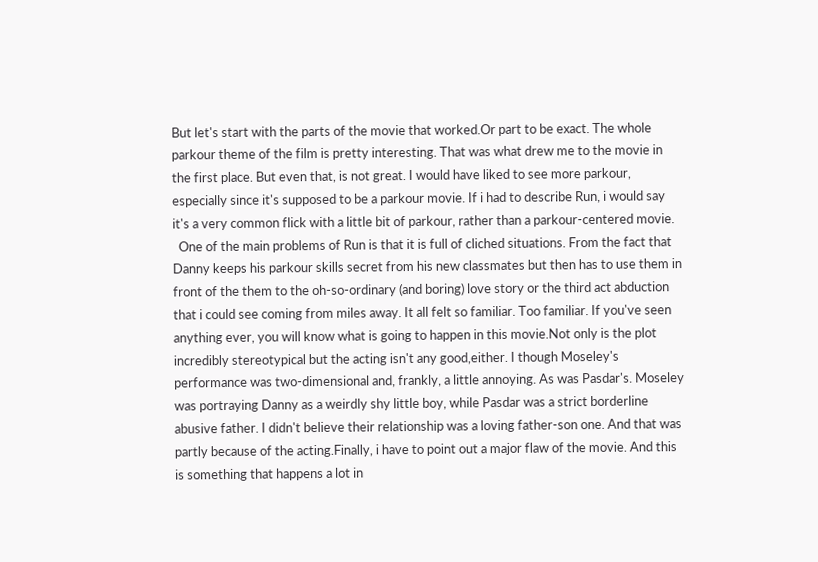But let's start with the parts of the movie that worked.Or part to be exact. The whole parkour theme of the film is pretty interesting. That was what drew me to the movie in the first place. But even that, is not great. I would have liked to see more parkour, especially since it's supposed to be a parkour movie. If i had to describe Run, i would say it's a very common flick with a little bit of parkour, rather than a parkour-centered movie.
  One of the main problems of Run is that it is full of cliched situations. From the fact that Danny keeps his parkour skills secret from his new classmates but then has to use them in front of the them to the oh-so-ordinary (and boring) love story or the third act abduction that i could see coming from miles away. It all felt so familiar. Too familiar. If you've seen anything ever, you will know what is going to happen in this movie.Not only is the plot incredibly stereotypical but the acting isn't any good,either. I though Moseley's performance was two-dimensional and, frankly, a little annoying. As was Pasdar's. Moseley was portraying Danny as a weirdly shy little boy, while Pasdar was a strict borderline abusive father. I didn't believe their relationship was a loving father-son one. And that was partly because of the acting.Finally, i have to point out a major flaw of the movie. And this is something that happens a lot in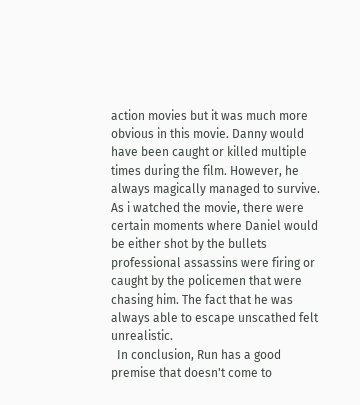action movies but it was much more obvious in this movie. Danny would have been caught or killed multiple times during the film. However, he always magically managed to survive. As i watched the movie, there were certain moments where Daniel would be either shot by the bullets professional assassins were firing or caught by the policemen that were chasing him. The fact that he was always able to escape unscathed felt unrealistic.
  In conclusion, Run has a good premise that doesn't come to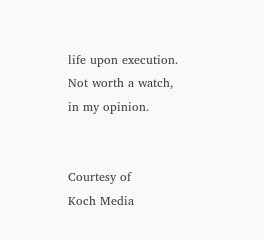life upon execution. Not worth a watch, in my opinion.


Courtesy of
Koch Media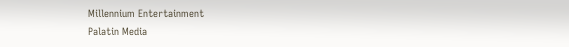Millennium Entertainment
Palatin Media